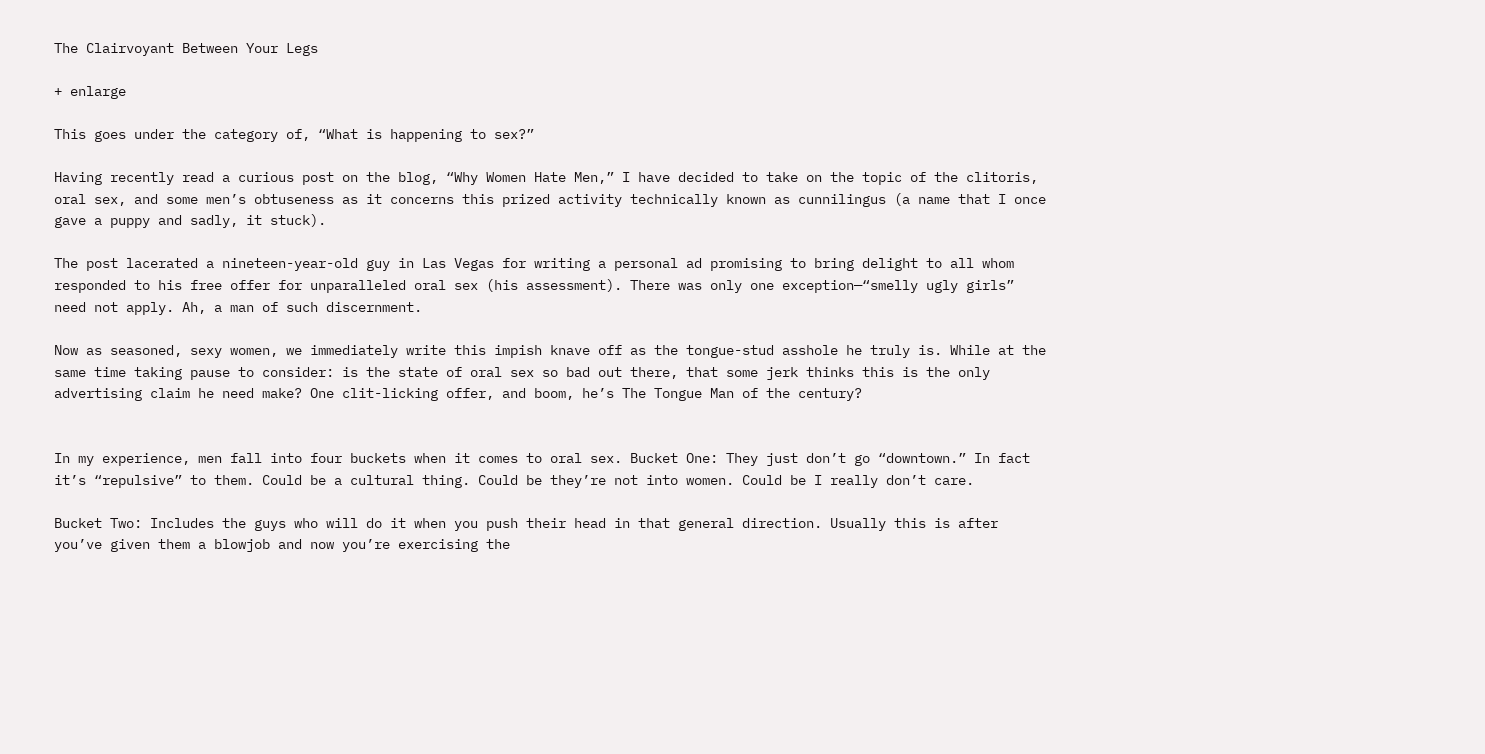The Clairvoyant Between Your Legs

+ enlarge

This goes under the category of, “What is happening to sex?”

Having recently read a curious post on the blog, “Why Women Hate Men,” I have decided to take on the topic of the clitoris, oral sex, and some men’s obtuseness as it concerns this prized activity technically known as cunnilingus (a name that I once gave a puppy and sadly, it stuck).

The post lacerated a nineteen-year-old guy in Las Vegas for writing a personal ad promising to bring delight to all whom responded to his free offer for unparalleled oral sex (his assessment). There was only one exception—“smelly ugly girls” need not apply. Ah, a man of such discernment.

Now as seasoned, sexy women, we immediately write this impish knave off as the tongue-stud asshole he truly is. While at the same time taking pause to consider: is the state of oral sex so bad out there, that some jerk thinks this is the only advertising claim he need make? One clit-licking offer, and boom, he’s The Tongue Man of the century?


In my experience, men fall into four buckets when it comes to oral sex. Bucket One: They just don’t go “downtown.” In fact it’s “repulsive” to them. Could be a cultural thing. Could be they’re not into women. Could be I really don’t care.

Bucket Two: Includes the guys who will do it when you push their head in that general direction. Usually this is after you’ve given them a blowjob and now you’re exercising the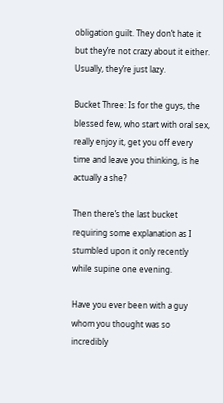obligation guilt. They don’t hate it but they’re not crazy about it either. Usually, they’re just lazy.

Bucket Three: Is for the guys, the blessed few, who start with oral sex, really enjoy it, get you off every time and leave you thinking, is he actually a she?

Then there’s the last bucket requiring some explanation as I stumbled upon it only recently while supine one evening.

Have you ever been with a guy whom you thought was so incredibly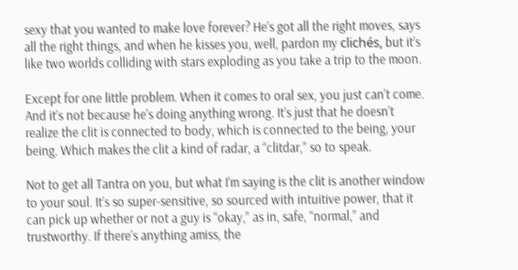sexy that you wanted to make love forever? He’s got all the right moves, says all the right things, and when he kisses you, well, pardon my clichés, but it’s like two worlds colliding with stars exploding as you take a trip to the moon.

Except for one little problem. When it comes to oral sex, you just can’t come. And it’s not because he’s doing anything wrong. It’s just that he doesn’t realize the clit is connected to body, which is connected to the being, your being. Which makes the clit a kind of radar, a “clitdar,” so to speak.

Not to get all Tantra on you, but what I’m saying is the clit is another window to your soul. It’s so super-sensitive, so sourced with intuitive power, that it can pick up whether or not a guy is “okay,” as in, safe, “normal,” and trustworthy. If there’s anything amiss, the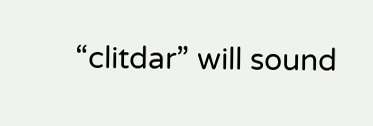“clitdar” will sound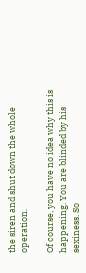the siren and shut down the whole operation.

Of course, you have no idea why this is happening. You are blinded by his sexiness. So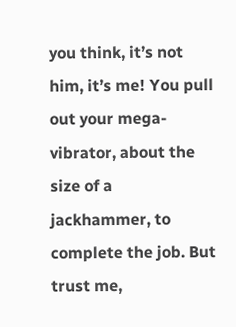you think, it’s not him, it’s me! You pull out your mega-vibrator, about the size of a jackhammer, to complete the job. But trust me,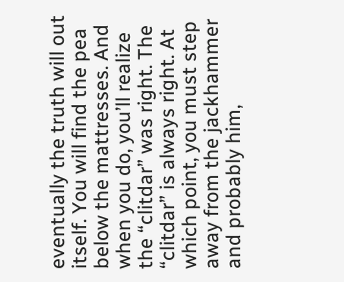eventually the truth will out itself. You will find the pea below the mattresses. And when you do, you’ll realize the “clitdar” was right. The “clitdar” is always right. At which point, you must step away from the jackhammer and probably him,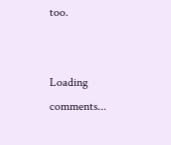too.


Loading comments...